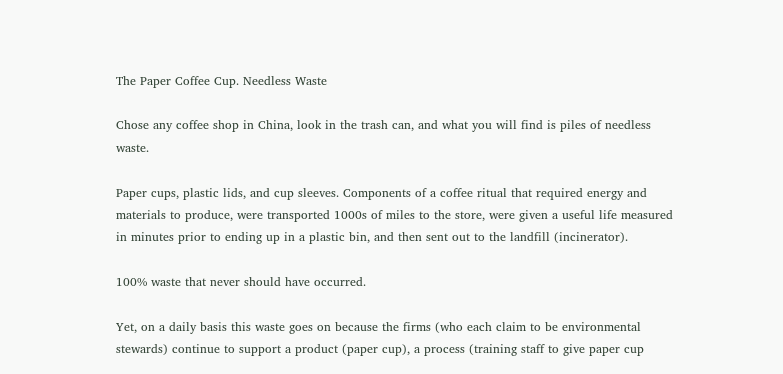The Paper Coffee Cup. Needless Waste

Chose any coffee shop in China, look in the trash can, and what you will find is piles of needless waste.

Paper cups, plastic lids, and cup sleeves. Components of a coffee ritual that required energy and materials to produce, were transported 1000s of miles to the store, were given a useful life measured in minutes prior to ending up in a plastic bin, and then sent out to the landfill (incinerator).

100% waste that never should have occurred.

Yet, on a daily basis this waste goes on because the firms (who each claim to be environmental stewards) continue to support a product (paper cup), a process (training staff to give paper cup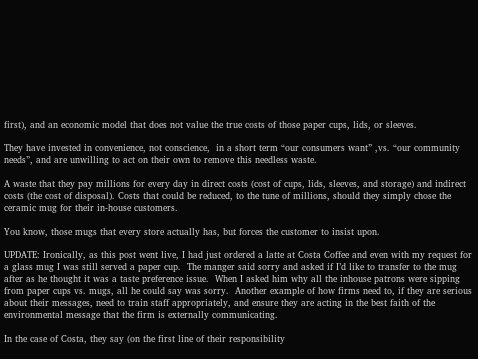first), and an economic model that does not value the true costs of those paper cups, lids, or sleeves.

They have invested in convenience, not conscience,  in a short term “our consumers want” ,vs. “our community needs”, and are unwilling to act on their own to remove this needless waste.

A waste that they pay millions for every day in direct costs (cost of cups, lids, sleeves, and storage) and indirect costs (the cost of disposal). Costs that could be reduced, to the tune of millions, should they simply chose the ceramic mug for their in-house customers.

You know, those mugs that every store actually has, but forces the customer to insist upon.

UPDATE: Ironically, as this post went live, I had just ordered a latte at Costa Coffee and even with my request for a glass mug I was still served a paper cup.  The manger said sorry and asked if I’d like to transfer to the mug after as he thought it was a taste preference issue.  When I asked him why all the inhouse patrons were sipping from paper cups vs. mugs, all he could say was sorry.  Another example of how firms need to, if they are serious about their messages, need to train staff appropriately, and ensure they are acting in the best faith of the environmental message that the firm is externally communicating.

In the case of Costa, they say (on the first line of their responsibility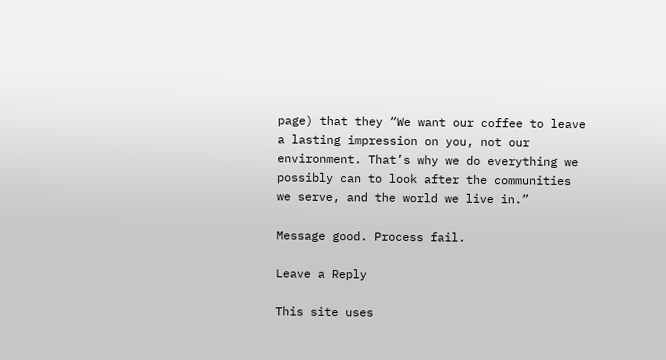page) that they “We want our coffee to leave a lasting impression on you, not our environment. That’s why we do everything we possibly can to look after the communities we serve, and the world we live in.”

Message good. Process fail.

Leave a Reply

This site uses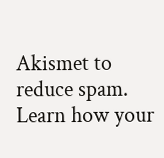Akismet to reduce spam. Learn how your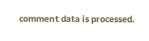comment data is processed.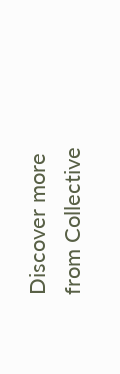Discover more from Collective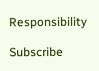Responsibility

Subscribe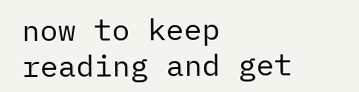now to keep reading and get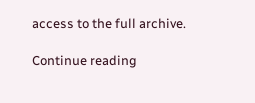access to the full archive.

Continue reading